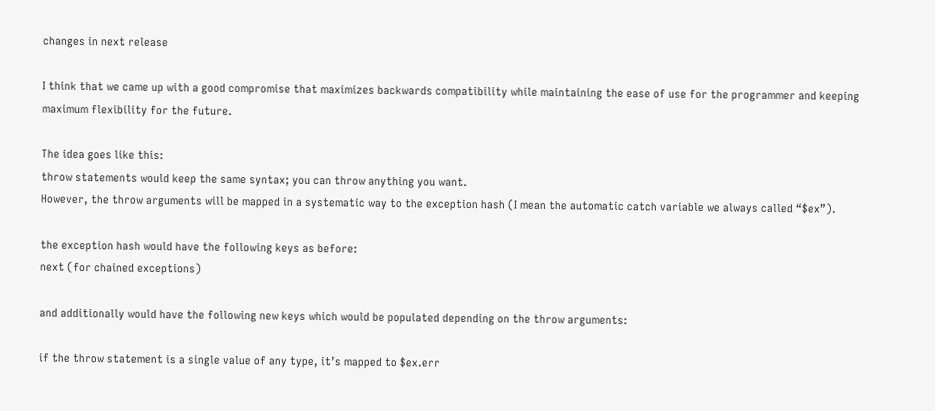changes in next release

I think that we came up with a good compromise that maximizes backwards compatibility while maintaining the ease of use for the programmer and keeping maximum flexibility for the future.

The idea goes like this:
throw statements would keep the same syntax; you can throw anything you want.
However, the throw arguments will be mapped in a systematic way to the exception hash (I mean the automatic catch variable we always called “$ex”).

the exception hash would have the following keys as before:
next (for chained exceptions)

and additionally would have the following new keys which would be populated depending on the throw arguments:

if the throw statement is a single value of any type, it’s mapped to $ex.err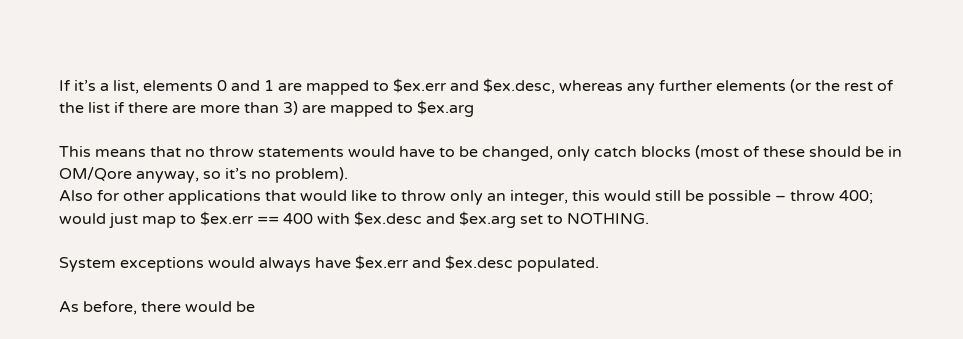If it’s a list, elements 0 and 1 are mapped to $ex.err and $ex.desc, whereas any further elements (or the rest of the list if there are more than 3) are mapped to $ex.arg

This means that no throw statements would have to be changed, only catch blocks (most of these should be in OM/Qore anyway, so it’s no problem).
Also for other applications that would like to throw only an integer, this would still be possible – throw 400; would just map to $ex.err == 400 with $ex.desc and $ex.arg set to NOTHING.

System exceptions would always have $ex.err and $ex.desc populated.

As before, there would be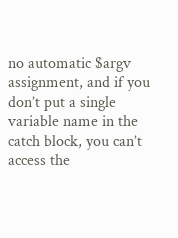no automatic $argv assignment, and if you don’t put a single variable name in the catch block, you can’t access the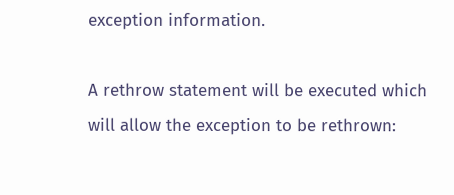exception information.

A rethrow statement will be executed which will allow the exception to be rethrown: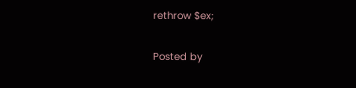rethrow $ex;

Posted by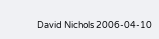David Nichols 2006-04-10